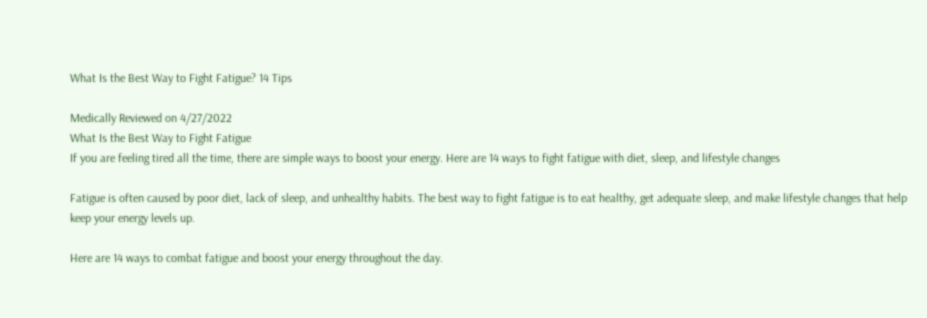What Is the Best Way to Fight Fatigue? 14 Tips

Medically Reviewed on 4/27/2022
What Is the Best Way to Fight Fatigue
If you are feeling tired all the time, there are simple ways to boost your energy. Here are 14 ways to fight fatigue with diet, sleep, and lifestyle changes

Fatigue is often caused by poor diet, lack of sleep, and unhealthy habits. The best way to fight fatigue is to eat healthy, get adequate sleep, and make lifestyle changes that help keep your energy levels up.

Here are 14 ways to combat fatigue and boost your energy throughout the day.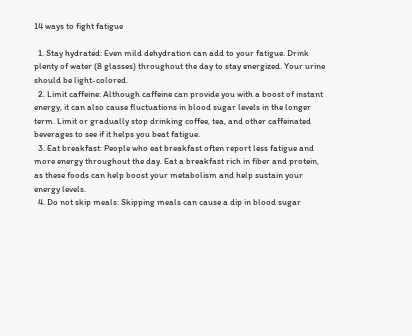14 ways to fight fatigue

  1. Stay hydrated: Even mild dehydration can add to your fatigue. Drink plenty of water (8 glasses) throughout the day to stay energized. Your urine should be light-colored.
  2. Limit caffeine: Although caffeine can provide you with a boost of instant energy, it can also cause fluctuations in blood sugar levels in the longer term. Limit or gradually stop drinking coffee, tea, and other caffeinated beverages to see if it helps you beat fatigue.
  3. Eat breakfast: People who eat breakfast often report less fatigue and more energy throughout the day. Eat a breakfast rich in fiber and protein, as these foods can help boost your metabolism and help sustain your energy levels.
  4. Do not skip meals: Skipping meals can cause a dip in blood sugar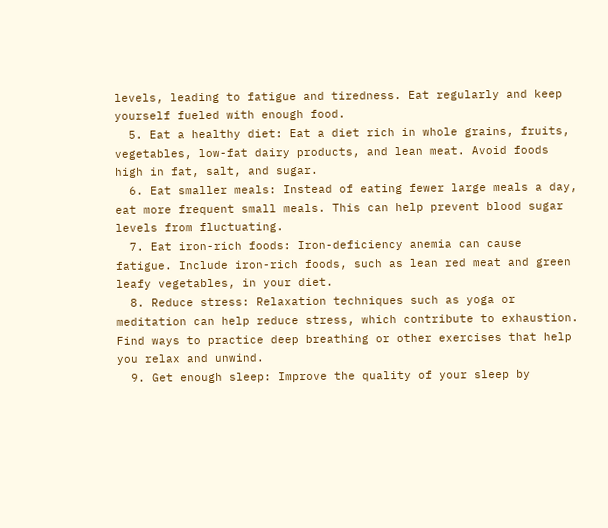levels, leading to fatigue and tiredness. Eat regularly and keep yourself fueled with enough food.
  5. Eat a healthy diet: Eat a diet rich in whole grains, fruits, vegetables, low-fat dairy products, and lean meat. Avoid foods high in fat, salt, and sugar.
  6. Eat smaller meals: Instead of eating fewer large meals a day, eat more frequent small meals. This can help prevent blood sugar levels from fluctuating.
  7. Eat iron-rich foods: Iron-deficiency anemia can cause fatigue. Include iron-rich foods, such as lean red meat and green leafy vegetables, in your diet.
  8. Reduce stress: Relaxation techniques such as yoga or meditation can help reduce stress, which contribute to exhaustion. Find ways to practice deep breathing or other exercises that help you relax and unwind.
  9. Get enough sleep: Improve the quality of your sleep by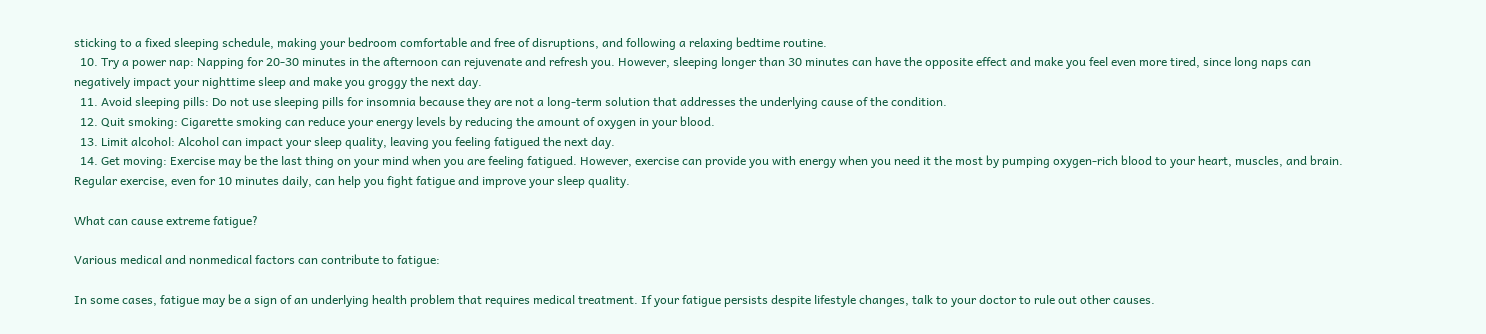sticking to a fixed sleeping schedule, making your bedroom comfortable and free of disruptions, and following a relaxing bedtime routine.
  10. Try a power nap: Napping for 20-30 minutes in the afternoon can rejuvenate and refresh you. However, sleeping longer than 30 minutes can have the opposite effect and make you feel even more tired, since long naps can negatively impact your nighttime sleep and make you groggy the next day.
  11. Avoid sleeping pills: Do not use sleeping pills for insomnia because they are not a long-term solution that addresses the underlying cause of the condition.
  12. Quit smoking: Cigarette smoking can reduce your energy levels by reducing the amount of oxygen in your blood.
  13. Limit alcohol: Alcohol can impact your sleep quality, leaving you feeling fatigued the next day.
  14. Get moving: Exercise may be the last thing on your mind when you are feeling fatigued. However, exercise can provide you with energy when you need it the most by pumping oxygen-rich blood to your heart, muscles, and brain. Regular exercise, even for 10 minutes daily, can help you fight fatigue and improve your sleep quality.

What can cause extreme fatigue?

Various medical and nonmedical factors can contribute to fatigue:

In some cases, fatigue may be a sign of an underlying health problem that requires medical treatment. If your fatigue persists despite lifestyle changes, talk to your doctor to rule out other causes.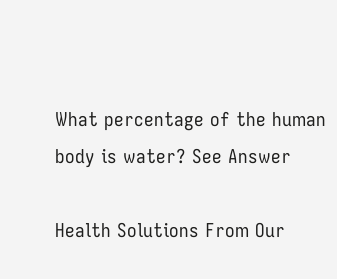What percentage of the human body is water? See Answer

Health Solutions From Our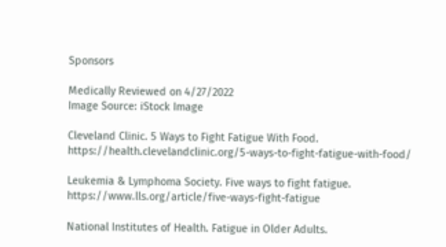Sponsors

Medically Reviewed on 4/27/2022
Image Source: iStock Image

Cleveland Clinic. 5 Ways to Fight Fatigue With Food. https://health.clevelandclinic.org/5-ways-to-fight-fatigue-with-food/

Leukemia & Lymphoma Society. Five ways to fight fatigue. https://www.lls.org/article/five-ways-fight-fatigue

National Institutes of Health. Fatigue in Older Adults.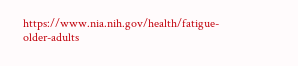https://www.nia.nih.gov/health/fatigue-older-adults